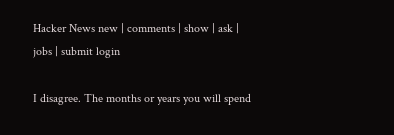Hacker News new | comments | show | ask | jobs | submit login

I disagree. The months or years you will spend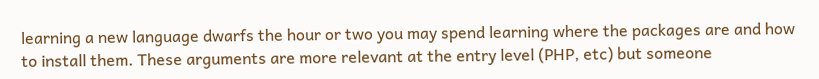learning a new language dwarfs the hour or two you may spend learning where the packages are and how to install them. These arguments are more relevant at the entry level (PHP, etc) but someone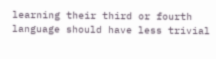learning their third or fourth language should have less trivial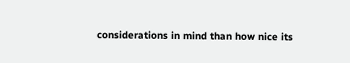considerations in mind than how nice its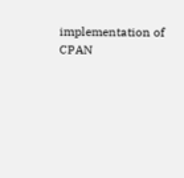implementation of CPAN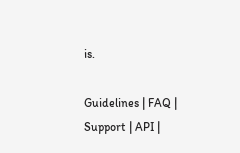is.

Guidelines | FAQ | Support | API |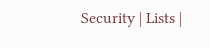Security | Lists |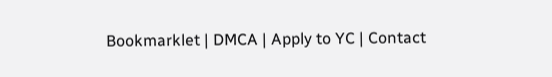Bookmarklet | DMCA | Apply to YC | Contact